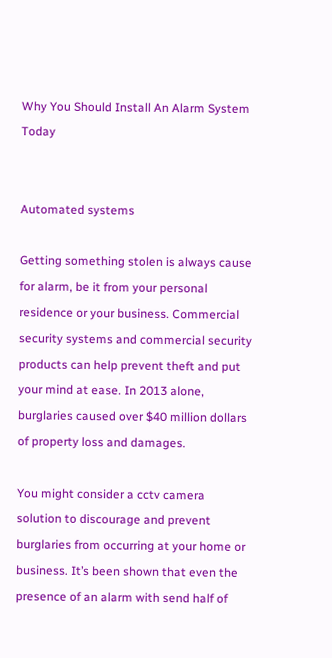Why You Should Install An Alarm System Today


Automated systems

Getting something stolen is always cause for alarm, be it from your personal residence or your business. Commercial security systems and commercial security products can help prevent theft and put your mind at ease. In 2013 alone, burglaries caused over $40 million dollars of property loss and damages.

You might consider a cctv camera solution to discourage and prevent burglaries from occurring at your home or business. It’s been shown that even the presence of an alarm with send half of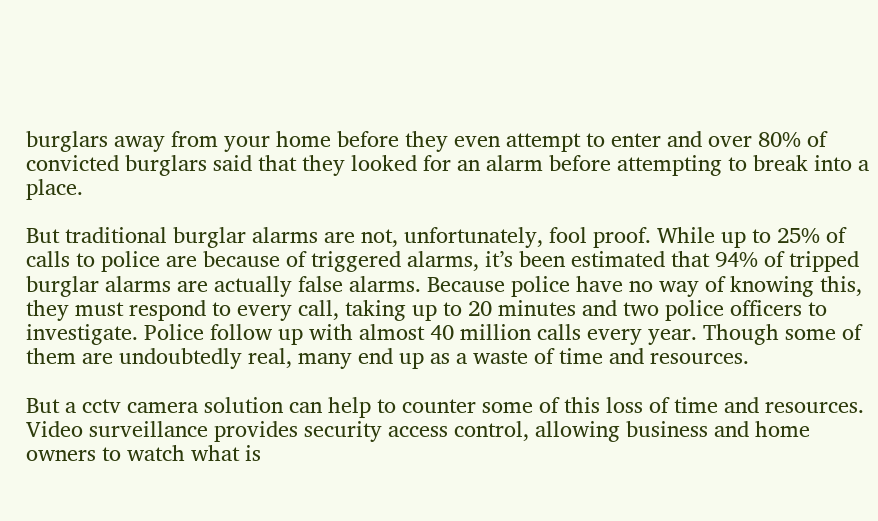burglars away from your home before they even attempt to enter and over 80% of convicted burglars said that they looked for an alarm before attempting to break into a place.

But traditional burglar alarms are not, unfortunately, fool proof. While up to 25% of calls to police are because of triggered alarms, it’s been estimated that 94% of tripped burglar alarms are actually false alarms. Because police have no way of knowing this, they must respond to every call, taking up to 20 minutes and two police officers to investigate. Police follow up with almost 40 million calls every year. Though some of them are undoubtedly real, many end up as a waste of time and resources.

But a cctv camera solution can help to counter some of this loss of time and resources. Video surveillance provides security access control, allowing business and home owners to watch what is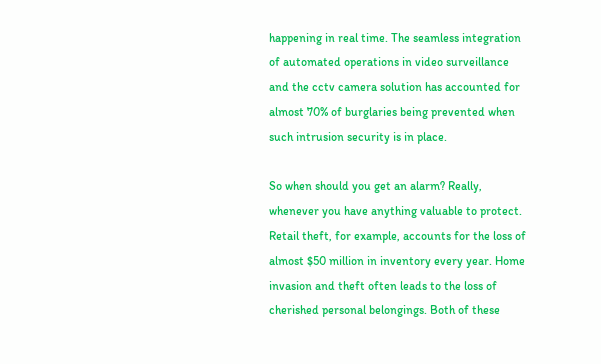happening in real time. The seamless integration of automated operations in video surveillance and the cctv camera solution has accounted for almost 70% of burglaries being prevented when such intrusion security is in place.

So when should you get an alarm? Really, whenever you have anything valuable to protect. Retail theft, for example, accounts for the loss of almost $50 million in inventory every year. Home invasion and theft often leads to the loss of cherished personal belongings. Both of these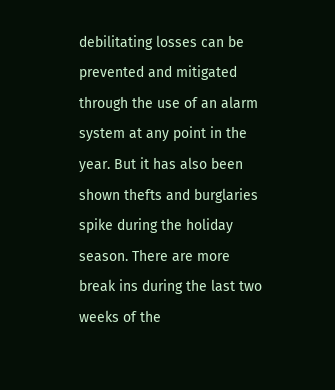debilitating losses can be prevented and mitigated through the use of an alarm system at any point in the year. But it has also been shown thefts and burglaries spike during the holiday season. There are more break ins during the last two weeks of the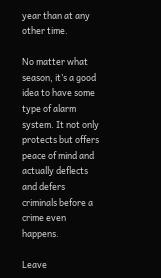year than at any other time.

No matter what season, it’s a good idea to have some type of alarm system. It not only protects but offers peace of mind and actually deflects and defers criminals before a crime even happens.

Leave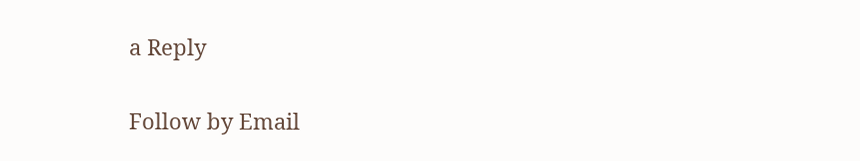a Reply

Follow by Email